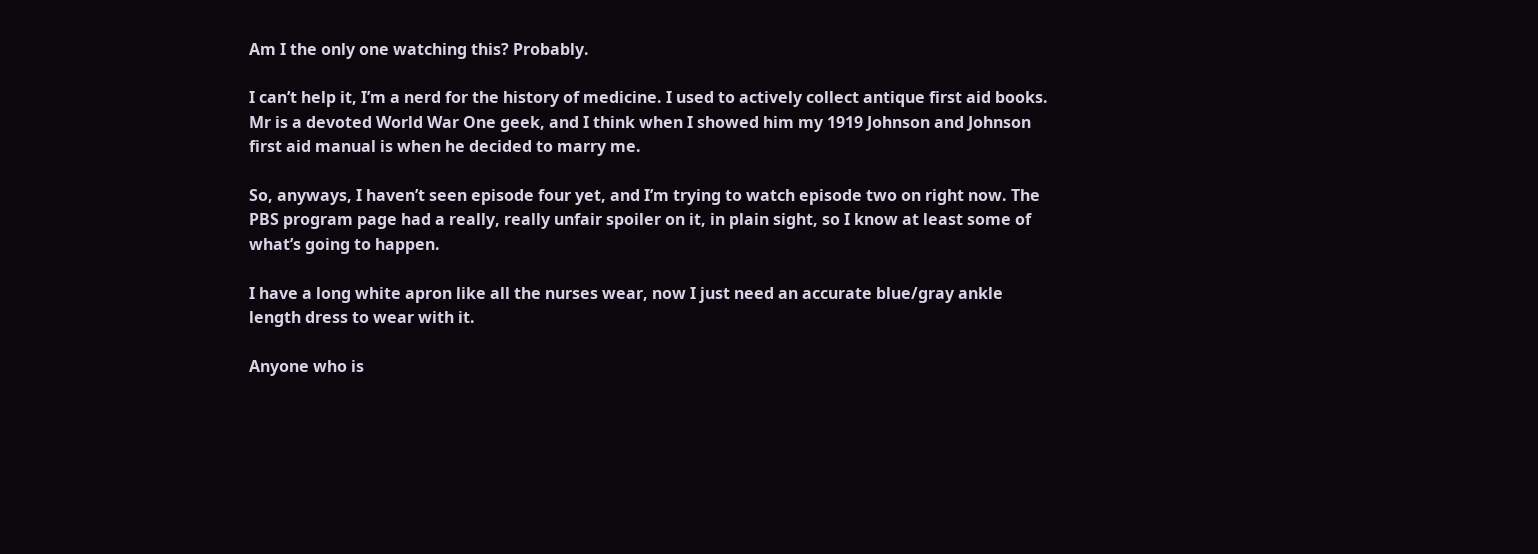Am I the only one watching this? Probably.

I can’t help it, I’m a nerd for the history of medicine. I used to actively collect antique first aid books. Mr is a devoted World War One geek, and I think when I showed him my 1919 Johnson and Johnson first aid manual is when he decided to marry me.

So, anyways, I haven’t seen episode four yet, and I’m trying to watch episode two on right now. The PBS program page had a really, really unfair spoiler on it, in plain sight, so I know at least some of what’s going to happen.

I have a long white apron like all the nurses wear, now I just need an accurate blue/gray ankle length dress to wear with it.

Anyone who is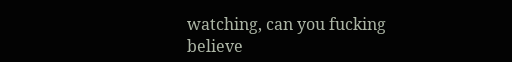watching, can you fucking believe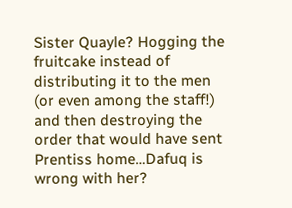Sister Quayle? Hogging the fruitcake instead of distributing it to the men (or even among the staff!) and then destroying the order that would have sent Prentiss home…Dafuq is wrong with her?